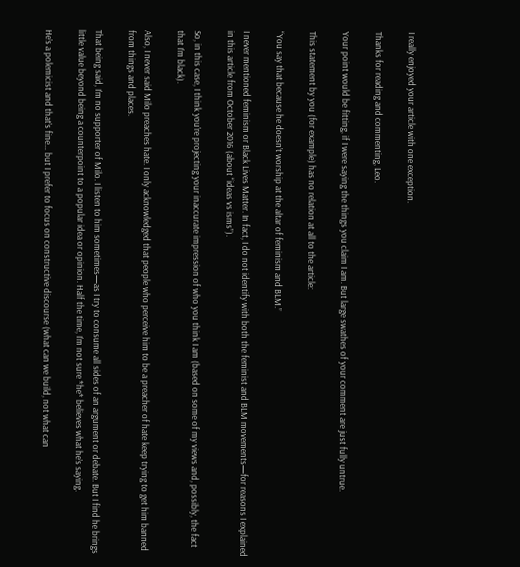I really enjoyed your article with one exception.

Thanks for reading and commenting, Leo.

Your point would be fitting, if I were saying the things you claim I am. But large swathes of your comment are just fully untrue.

This statement by you (for example) has no relation at all to the article:

“You say that because he doesn’t worship at the altar of feminism and BLM.”

I never mentioned feminism or Black Lives Matter. In fact, I do not identify with both the feminist and BLM movements—for reasons I explained in this article from October 2016 (about “ideas vs isms”).

So, in this case, I think you’re projecting your inaccurate impression of who you think I am (based on some of my views and, possibly, the fact that I’m black).

Also, I never said Milo preaches hate. I only acknowledged that people who perceive him to be a preacher of hate keep trying to get him banned from things and places.

That being said, I’m no supporter of Milo. I listen to him sometimes—as I try to consume all sides of an argument or debate. But I find he brings little value beyond being a counterpoint to a popular idea or opinion. Half the time, I’m not sure *he* believes what he’s saying.

He’s a polemicist and that’s fine… but I prefer to focus on constructive discourse (what can we build, not what can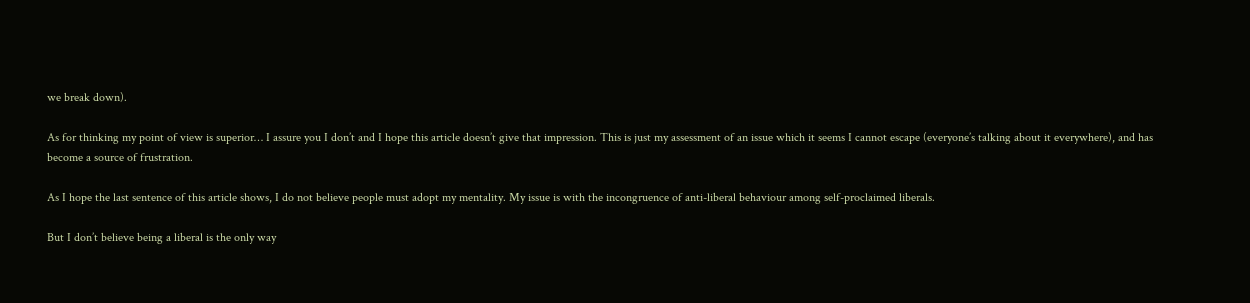we break down).

As for thinking my point of view is superior… I assure you I don’t and I hope this article doesn’t give that impression. This is just my assessment of an issue which it seems I cannot escape (everyone’s talking about it everywhere), and has become a source of frustration.

As I hope the last sentence of this article shows, I do not believe people must adopt my mentality. My issue is with the incongruence of anti-liberal behaviour among self-proclaimed liberals.

But I don’t believe being a liberal is the only way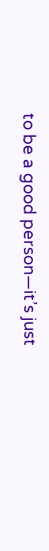to be a good person—it’s just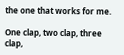the one that works for me.

One clap, two clap, three clap,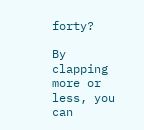forty?

By clapping more or less, you can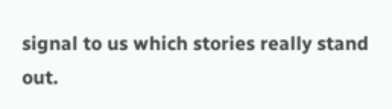signal to us which stories really stand out.